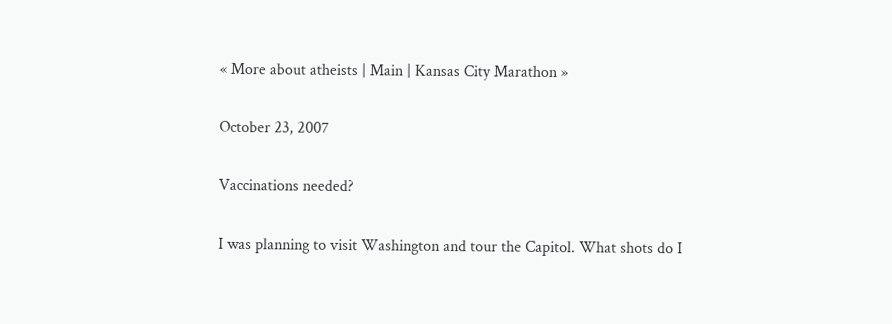« More about atheists | Main | Kansas City Marathon »

October 23, 2007

Vaccinations needed?

I was planning to visit Washington and tour the Capitol. What shots do I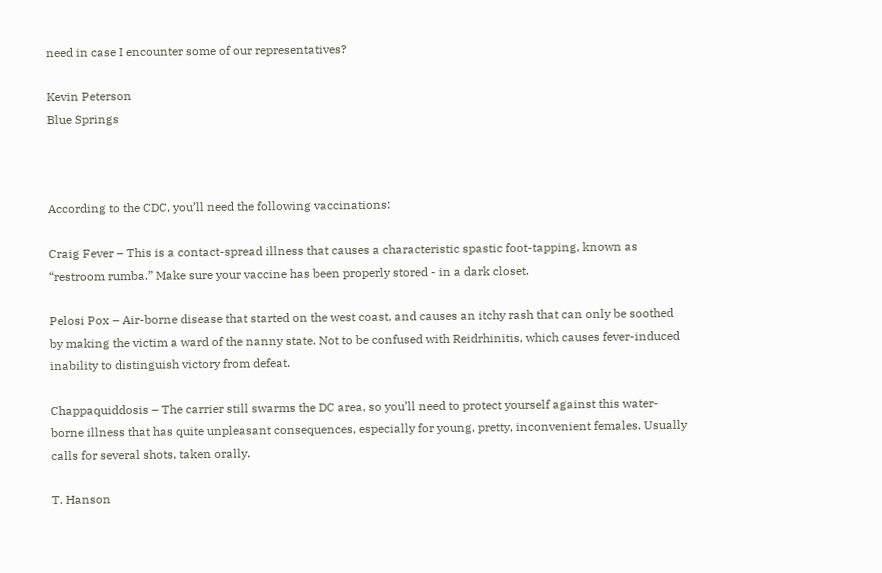need in case I encounter some of our representatives?

Kevin Peterson
Blue Springs



According to the CDC, you’ll need the following vaccinations:

Craig Fever – This is a contact-spread illness that causes a characteristic spastic foot-tapping, known as “restroom rumba.” Make sure your vaccine has been properly stored - in a dark closet.

Pelosi Pox – Air-borne disease that started on the west coast, and causes an itchy rash that can only be soothed by making the victim a ward of the nanny state. Not to be confused with Reidrhinitis, which causes fever-induced inability to distinguish victory from defeat.

Chappaquiddosis – The carrier still swarms the DC area, so you’ll need to protect yourself against this water-borne illness that has quite unpleasant consequences, especially for young, pretty, inconvenient females. Usually calls for several shots, taken orally.

T. Hanson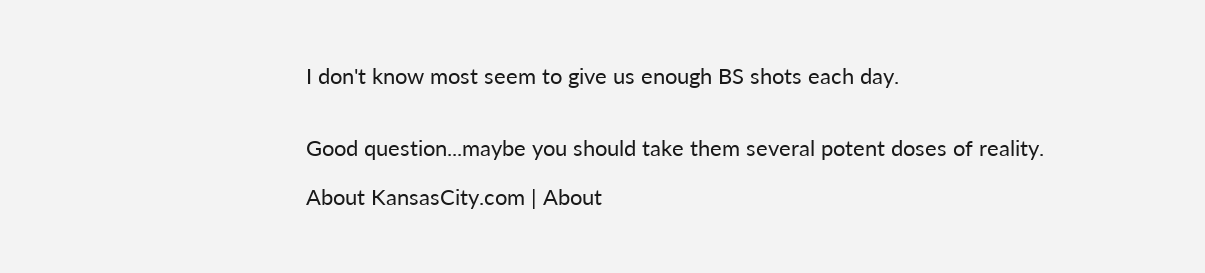I don't know most seem to give us enough BS shots each day.


Good question...maybe you should take them several potent doses of reality.

About KansasCity.com | About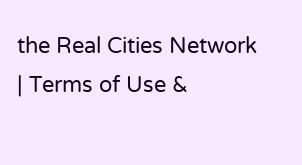the Real Cities Network | Terms of Use &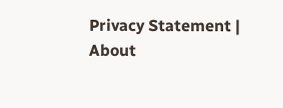Privacy Statement | About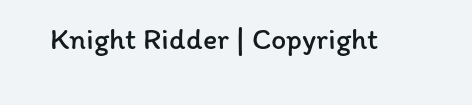Knight Ridder | Copyright